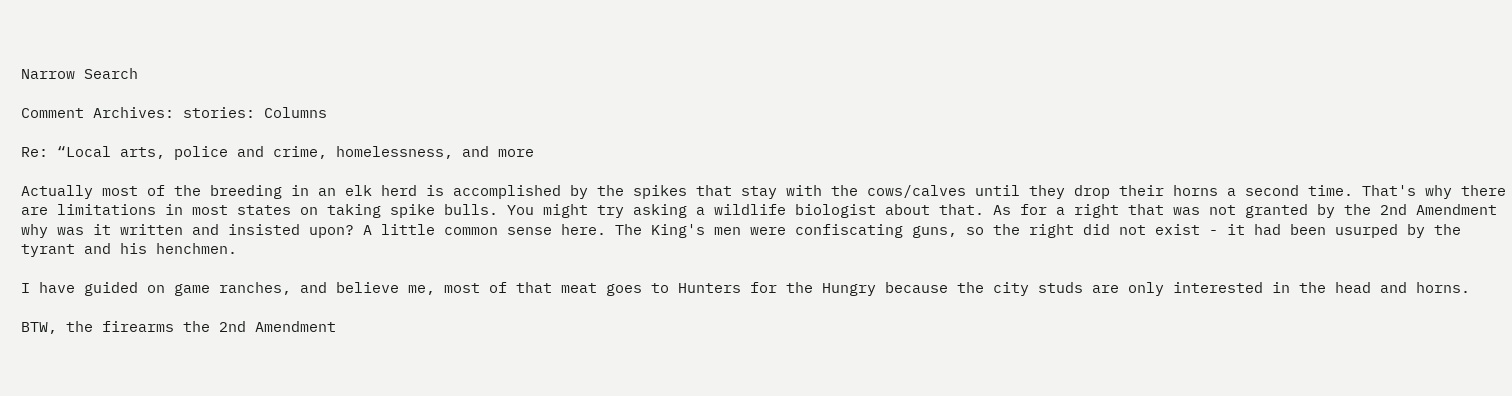Narrow Search

Comment Archives: stories: Columns

Re: “Local arts, police and crime, homelessness, and more

Actually most of the breeding in an elk herd is accomplished by the spikes that stay with the cows/calves until they drop their horns a second time. That's why there are limitations in most states on taking spike bulls. You might try asking a wildlife biologist about that. As for a right that was not granted by the 2nd Amendment why was it written and insisted upon? A little common sense here. The King's men were confiscating guns, so the right did not exist - it had been usurped by the tyrant and his henchmen.

I have guided on game ranches, and believe me, most of that meat goes to Hunters for the Hungry because the city studs are only interested in the head and horns.

BTW, the firearms the 2nd Amendment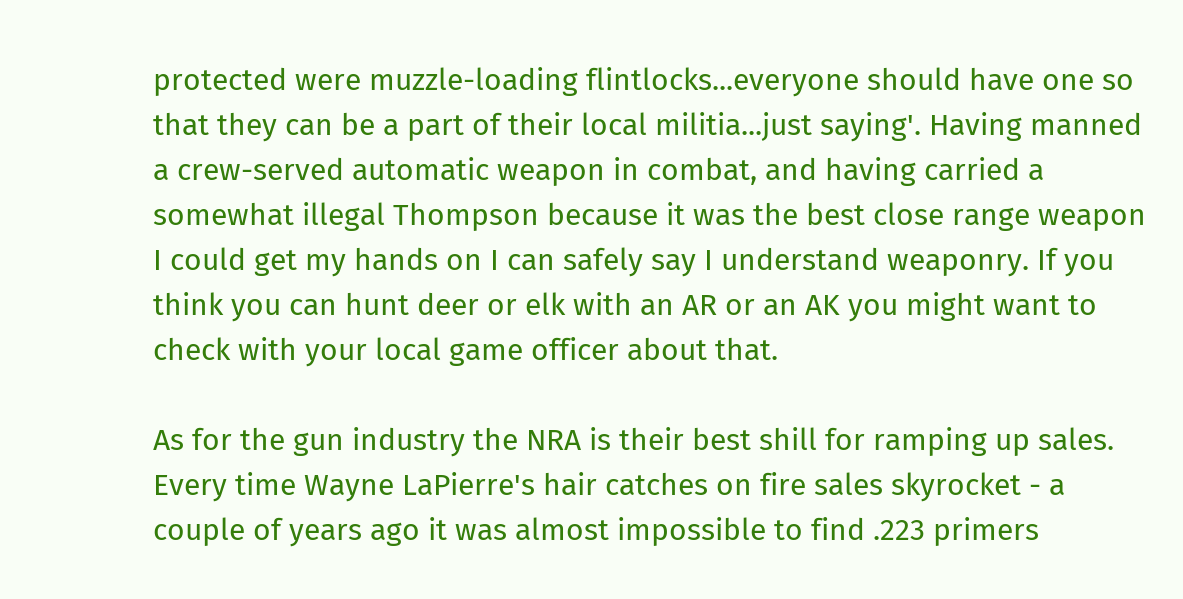protected were muzzle-loading flintlocks...everyone should have one so that they can be a part of their local militia...just saying'. Having manned a crew-served automatic weapon in combat, and having carried a somewhat illegal Thompson because it was the best close range weapon I could get my hands on I can safely say I understand weaponry. If you think you can hunt deer or elk with an AR or an AK you might want to check with your local game officer about that.

As for the gun industry the NRA is their best shill for ramping up sales. Every time Wayne LaPierre's hair catches on fire sales skyrocket - a couple of years ago it was almost impossible to find .223 primers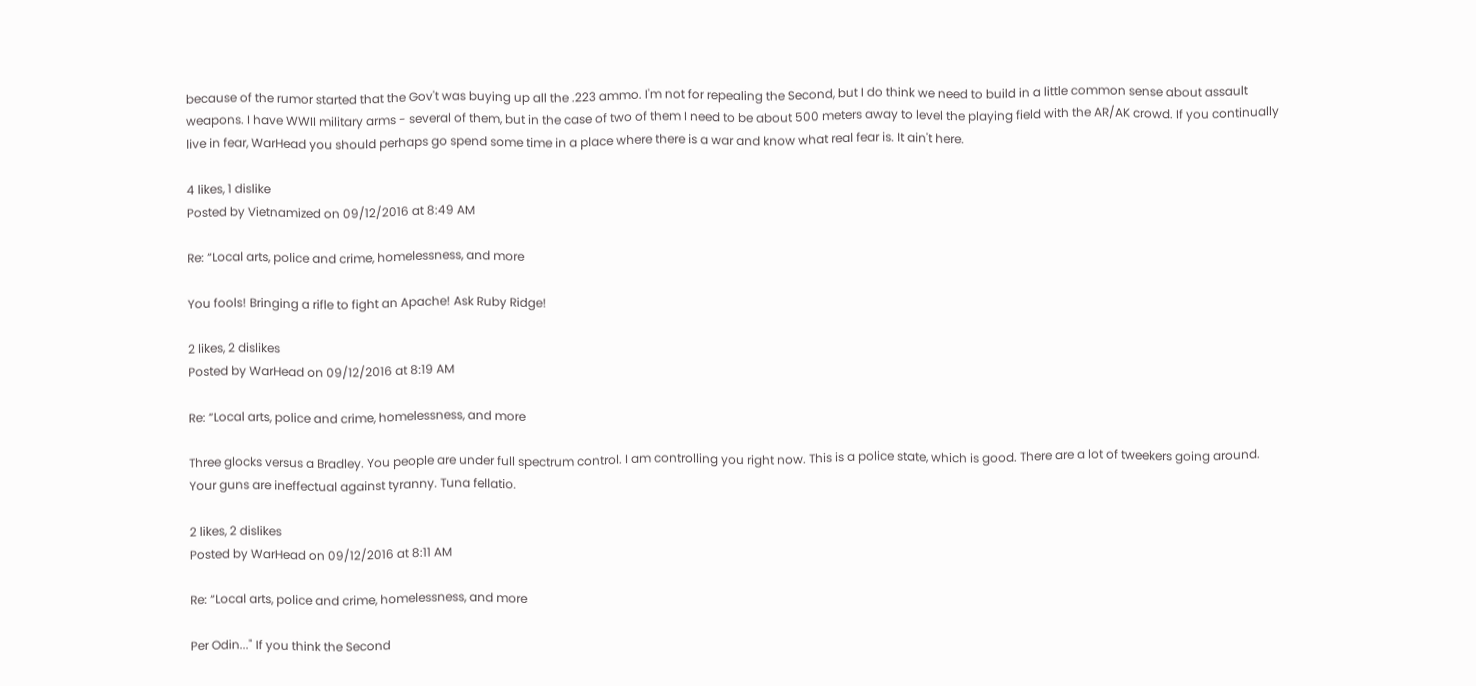because of the rumor started that the Gov't was buying up all the .223 ammo. I'm not for repealing the Second, but I do think we need to build in a little common sense about assault weapons. I have WWII military arms - several of them, but in the case of two of them I need to be about 500 meters away to level the playing field with the AR/AK crowd. If you continually live in fear, WarHead you should perhaps go spend some time in a place where there is a war and know what real fear is. It ain't here.

4 likes, 1 dislike
Posted by Vietnamized on 09/12/2016 at 8:49 AM

Re: “Local arts, police and crime, homelessness, and more

You fools! Bringing a rifle to fight an Apache! Ask Ruby Ridge!

2 likes, 2 dislikes
Posted by WarHead on 09/12/2016 at 8:19 AM

Re: “Local arts, police and crime, homelessness, and more

Three glocks versus a Bradley. You people are under full spectrum control. I am controlling you right now. This is a police state, which is good. There are a lot of tweekers going around. Your guns are ineffectual against tyranny. Tuna fellatio.

2 likes, 2 dislikes
Posted by WarHead on 09/12/2016 at 8:11 AM

Re: “Local arts, police and crime, homelessness, and more

Per Odin..." If you think the Second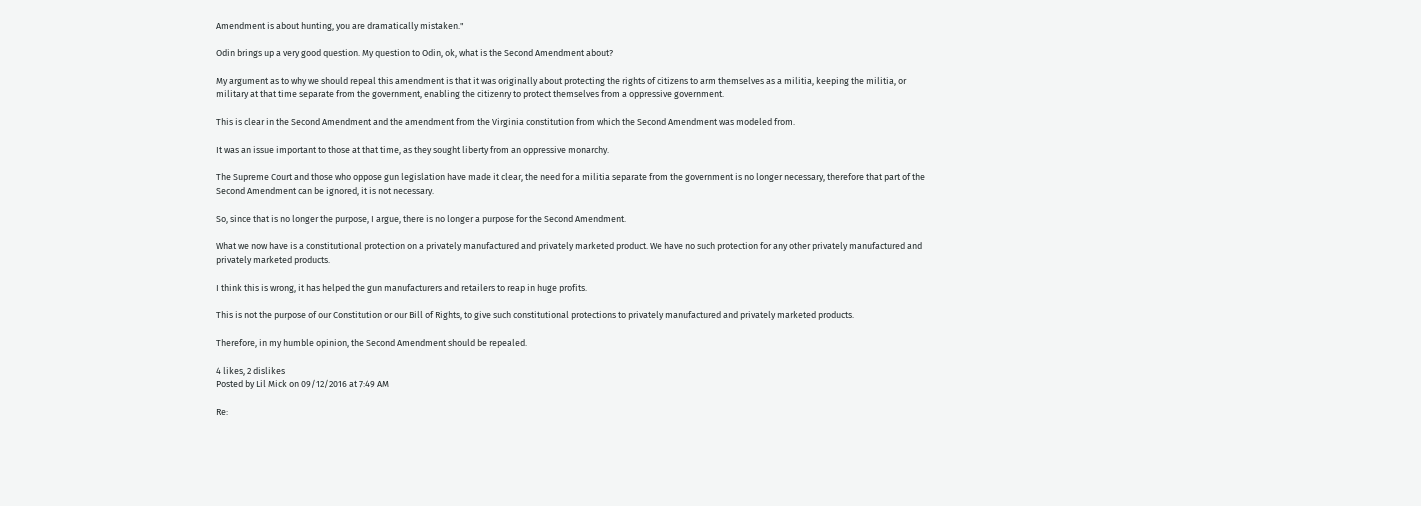Amendment is about hunting, you are dramatically mistaken."

Odin brings up a very good question. My question to Odin, ok, what is the Second Amendment about?

My argument as to why we should repeal this amendment is that it was originally about protecting the rights of citizens to arm themselves as a militia, keeping the militia, or military at that time separate from the government, enabling the citizenry to protect themselves from a oppressive government.

This is clear in the Second Amendment and the amendment from the Virginia constitution from which the Second Amendment was modeled from.

It was an issue important to those at that time, as they sought liberty from an oppressive monarchy.

The Supreme Court and those who oppose gun legislation have made it clear, the need for a militia separate from the government is no longer necessary, therefore that part of the Second Amendment can be ignored, it is not necessary.

So, since that is no longer the purpose, I argue, there is no longer a purpose for the Second Amendment.

What we now have is a constitutional protection on a privately manufactured and privately marketed product. We have no such protection for any other privately manufactured and privately marketed products.

I think this is wrong, it has helped the gun manufacturers and retailers to reap in huge profits.

This is not the purpose of our Constitution or our Bill of Rights, to give such constitutional protections to privately manufactured and privately marketed products.

Therefore, in my humble opinion, the Second Amendment should be repealed.

4 likes, 2 dislikes
Posted by Lil Mick on 09/12/2016 at 7:49 AM

Re: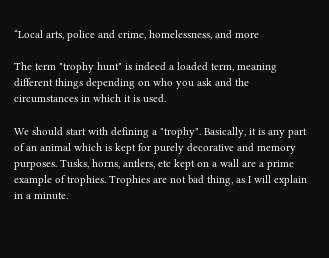“Local arts, police and crime, homelessness, and more

The term "trophy hunt" is indeed a loaded term, meaning different things depending on who you ask and the circumstances in which it is used.

We should start with defining a "trophy". Basically, it is any part of an animal which is kept for purely decorative and memory purposes. Tusks, horns, antlers, etc kept on a wall are a prime example of trophies. Trophies are not bad thing, as I will explain in a minute.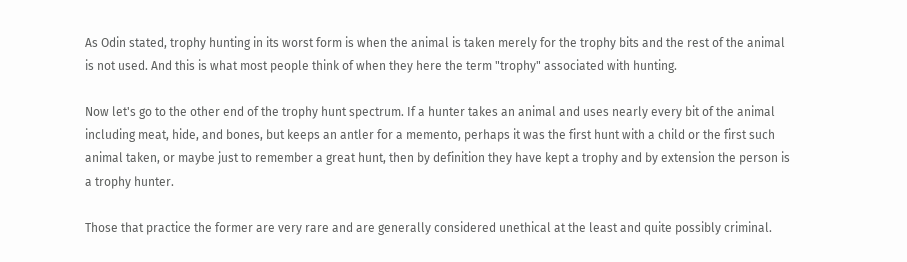As Odin stated, trophy hunting in its worst form is when the animal is taken merely for the trophy bits and the rest of the animal is not used. And this is what most people think of when they here the term "trophy" associated with hunting.

Now let's go to the other end of the trophy hunt spectrum. If a hunter takes an animal and uses nearly every bit of the animal including meat, hide, and bones, but keeps an antler for a memento, perhaps it was the first hunt with a child or the first such animal taken, or maybe just to remember a great hunt, then by definition they have kept a trophy and by extension the person is a trophy hunter.

Those that practice the former are very rare and are generally considered unethical at the least and quite possibly criminal.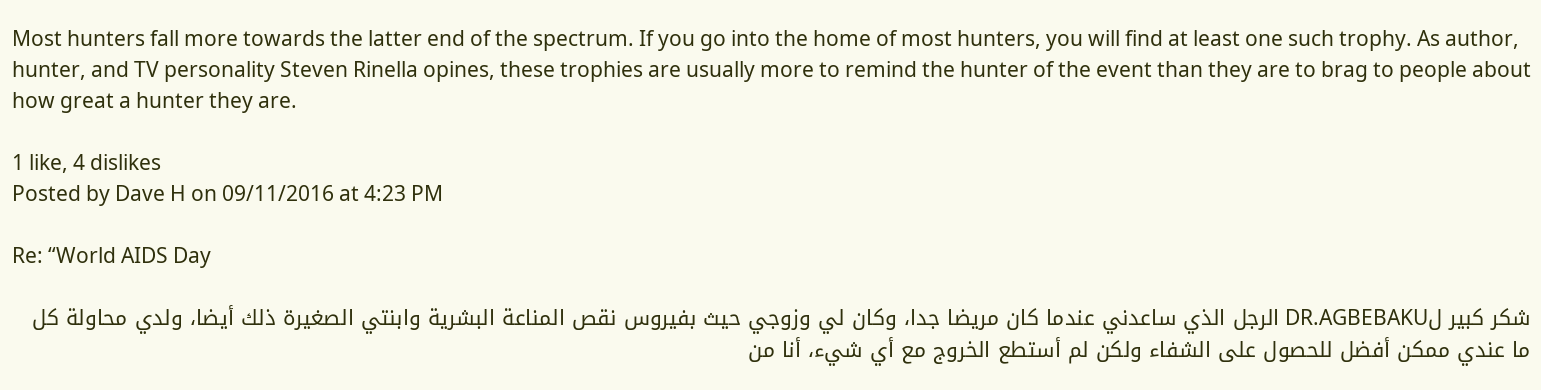Most hunters fall more towards the latter end of the spectrum. If you go into the home of most hunters, you will find at least one such trophy. As author, hunter, and TV personality Steven Rinella opines, these trophies are usually more to remind the hunter of the event than they are to brag to people about how great a hunter they are.

1 like, 4 dislikes
Posted by Dave H on 09/11/2016 at 4:23 PM

Re: “World AIDS Day

شكر كبير لDR.AGBEBAKU الرجل الذي ساعدني عندما كان مريضا جدا، وكان لي وزوجي حيث بفيروس نقص المناعة البشرية وابنتي الصغيرة ذلك أيضا، ولدي محاولة كل ما عندي ممكن أفضل للحصول على الشفاء ولكن لم أستطع الخروج مع أي شيء، أنا من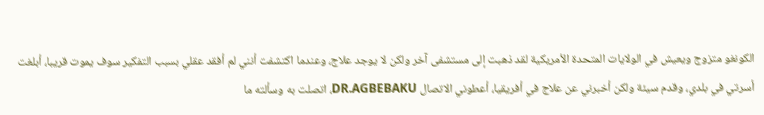الكونغو متزوج ويعيش في الولايات المتحدة الأمريكية لقد ذهبت إلى مستشفى آخر ولكن لا يوجد علاج، وعندما اكتشفت أنني لم أفقد عقلي بسبب التفكير سوف يموت قريبا، أبلغت أسرتي في بلدي، وقدم سيئة ولكن أخبرني عن علاج في أفريقيا، أعطوني الاتصال DR.AGBEBAKU، اتصلت به وسألته ما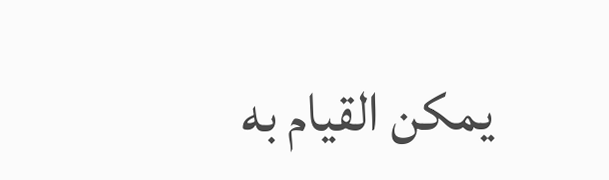يمكن القيام به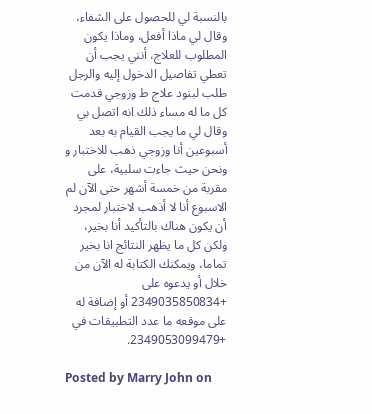بالنسبة لي للحصول على الشفاء، وقال لي ماذا أفعل، وماذا يكون المطلوب للعلاج، أنني يجب أن تعطي تفاصيل الدخول إليه والرجل طلب لبنود علاج ط وزوجي قدمت كل ما له مساء ذلك انه اتصل بي وقال لي ما يجب القيام به بعد أسبوعين أنا وزوجي ذهب للاختبار و ونحن حيث جاءت سلبية، على مقربة من خمسة أشهر حتى الآن لم الاسبوع أنا لا أذهب لاختبار لمجرد أن يكون هناك بالتأكيد أنا بخير، ولكن كل ما يظهر النتائج انا بخير تماما، ويمكنك الكتابة له الآن من خلال أو يدعوه على +2349035850834 أو إضافة له على موقعه ما عدد التطبيقات في +2349053099479.

Posted by Marry John on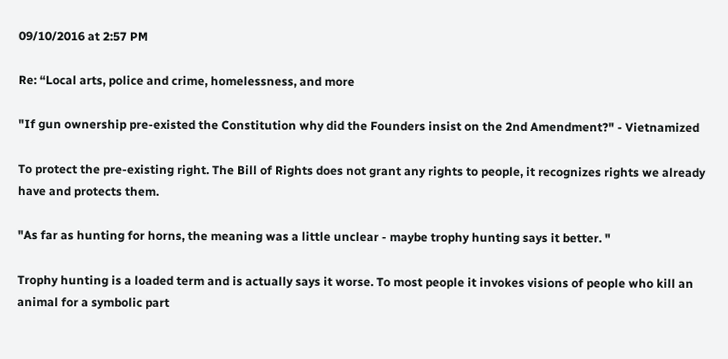09/10/2016 at 2:57 PM

Re: “Local arts, police and crime, homelessness, and more

"If gun ownership pre-existed the Constitution why did the Founders insist on the 2nd Amendment?" - Vietnamized

To protect the pre-existing right. The Bill of Rights does not grant any rights to people, it recognizes rights we already have and protects them.

"As far as hunting for horns, the meaning was a little unclear - maybe trophy hunting says it better. "

Trophy hunting is a loaded term and is actually says it worse. To most people it invokes visions of people who kill an animal for a symbolic part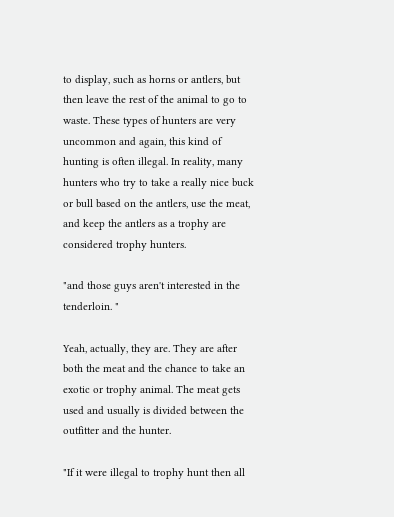to display, such as horns or antlers, but then leave the rest of the animal to go to waste. These types of hunters are very uncommon and again, this kind of hunting is often illegal. In reality, many hunters who try to take a really nice buck or bull based on the antlers, use the meat, and keep the antlers as a trophy are considered trophy hunters.

"and those guys aren't interested in the tenderloin. "

Yeah, actually, they are. They are after both the meat and the chance to take an exotic or trophy animal. The meat gets used and usually is divided between the outfitter and the hunter.

"If it were illegal to trophy hunt then all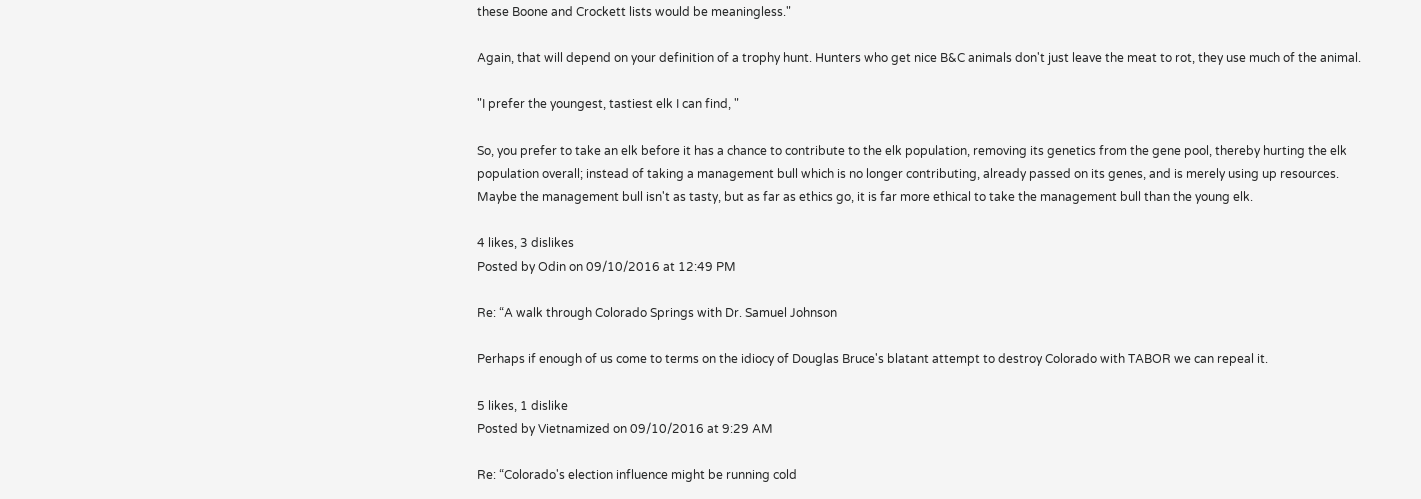these Boone and Crockett lists would be meaningless."

Again, that will depend on your definition of a trophy hunt. Hunters who get nice B&C animals don't just leave the meat to rot, they use much of the animal.

"I prefer the youngest, tastiest elk I can find, "

So, you prefer to take an elk before it has a chance to contribute to the elk population, removing its genetics from the gene pool, thereby hurting the elk population overall; instead of taking a management bull which is no longer contributing, already passed on its genes, and is merely using up resources. Maybe the management bull isn't as tasty, but as far as ethics go, it is far more ethical to take the management bull than the young elk.

4 likes, 3 dislikes
Posted by Odin on 09/10/2016 at 12:49 PM

Re: “A walk through Colorado Springs with Dr. Samuel Johnson

Perhaps if enough of us come to terms on the idiocy of Douglas Bruce's blatant attempt to destroy Colorado with TABOR we can repeal it.

5 likes, 1 dislike
Posted by Vietnamized on 09/10/2016 at 9:29 AM

Re: “Colorado's election influence might be running cold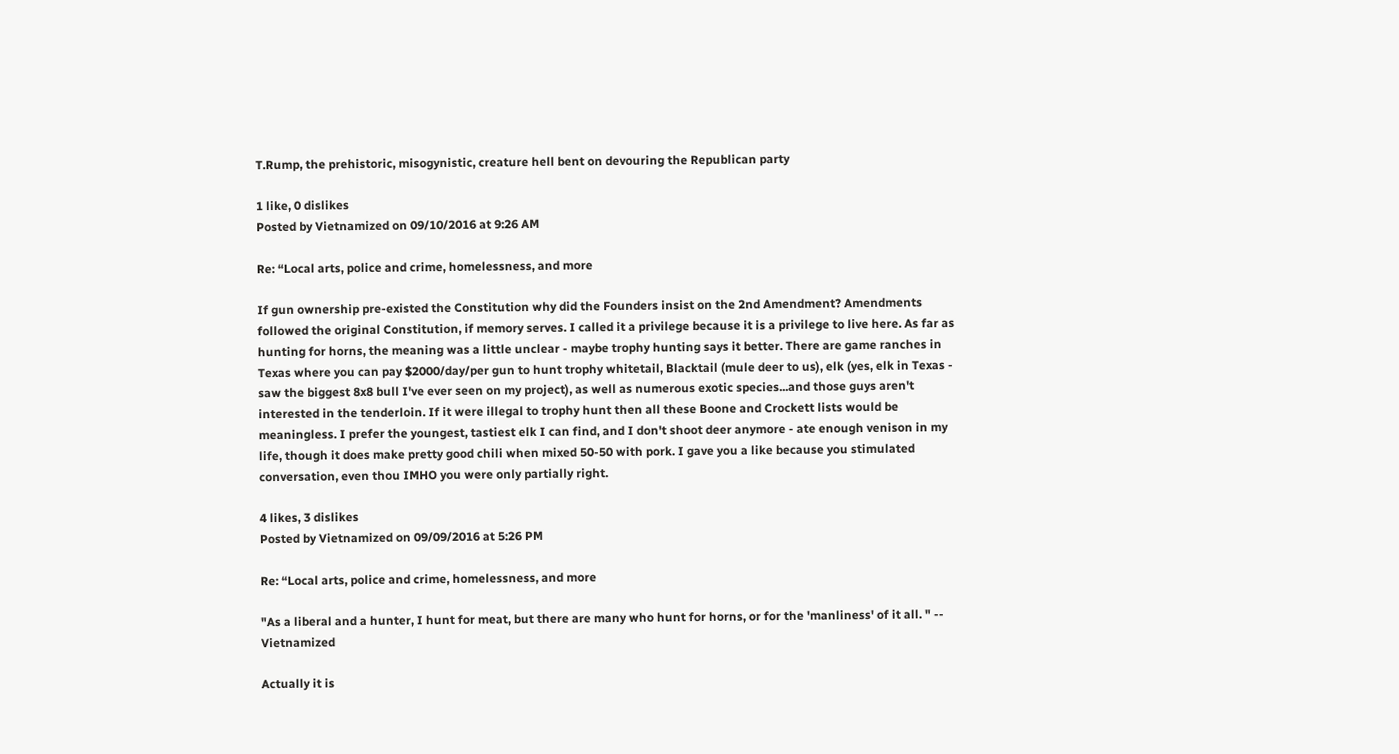T.Rump, the prehistoric, misogynistic, creature hell bent on devouring the Republican party

1 like, 0 dislikes
Posted by Vietnamized on 09/10/2016 at 9:26 AM

Re: “Local arts, police and crime, homelessness, and more

If gun ownership pre-existed the Constitution why did the Founders insist on the 2nd Amendment? Amendments followed the original Constitution, if memory serves. I called it a privilege because it is a privilege to live here. As far as hunting for horns, the meaning was a little unclear - maybe trophy hunting says it better. There are game ranches in Texas where you can pay $2000/day/per gun to hunt trophy whitetail, Blacktail (mule deer to us), elk (yes, elk in Texas - saw the biggest 8x8 bull I've ever seen on my project), as well as numerous exotic species...and those guys aren't interested in the tenderloin. If it were illegal to trophy hunt then all these Boone and Crockett lists would be meaningless. I prefer the youngest, tastiest elk I can find, and I don't shoot deer anymore - ate enough venison in my life, though it does make pretty good chili when mixed 50-50 with pork. I gave you a like because you stimulated conversation, even thou IMHO you were only partially right.

4 likes, 3 dislikes
Posted by Vietnamized on 09/09/2016 at 5:26 PM

Re: “Local arts, police and crime, homelessness, and more

"As a liberal and a hunter, I hunt for meat, but there are many who hunt for horns, or for the 'manliness' of it all. " -- Vietnamized

Actually it is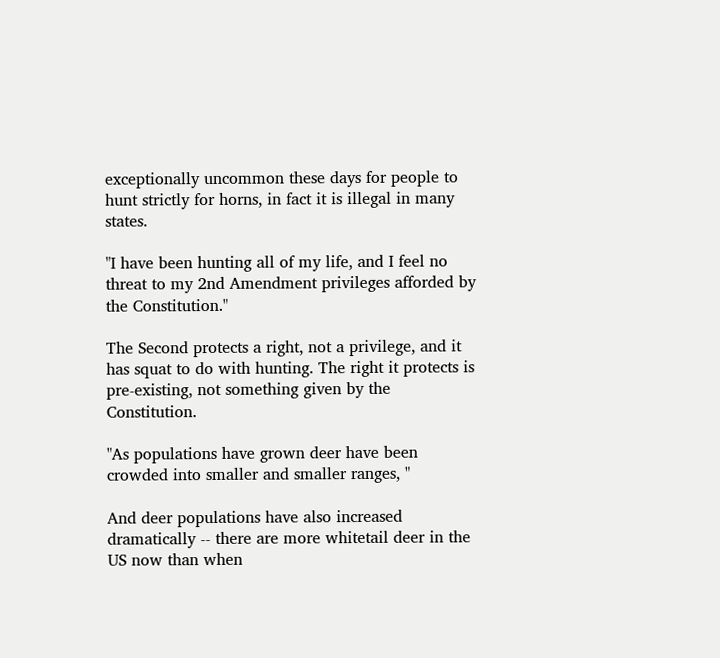exceptionally uncommon these days for people to hunt strictly for horns, in fact it is illegal in many states.

"I have been hunting all of my life, and I feel no threat to my 2nd Amendment privileges afforded by the Constitution."

The Second protects a right, not a privilege, and it has squat to do with hunting. The right it protects is pre-existing, not something given by the Constitution.

"As populations have grown deer have been crowded into smaller and smaller ranges, "

And deer populations have also increased dramatically -- there are more whitetail deer in the US now than when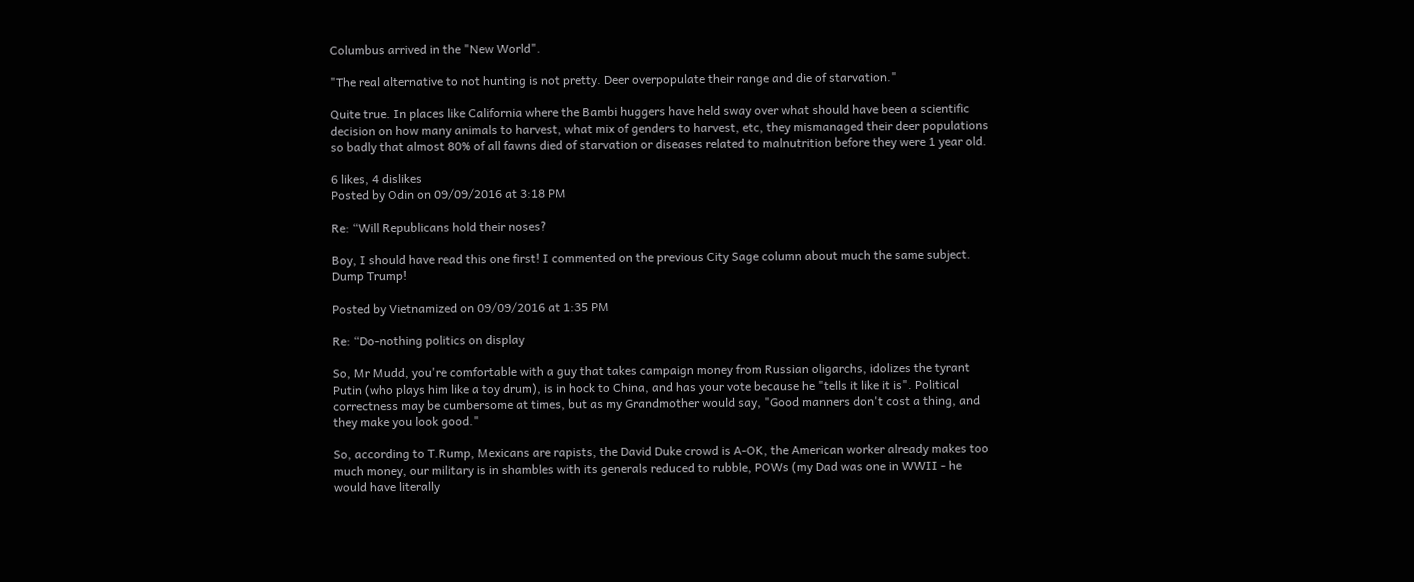Columbus arrived in the "New World".

"The real alternative to not hunting is not pretty. Deer overpopulate their range and die of starvation."

Quite true. In places like California where the Bambi huggers have held sway over what should have been a scientific decision on how many animals to harvest, what mix of genders to harvest, etc, they mismanaged their deer populations so badly that almost 80% of all fawns died of starvation or diseases related to malnutrition before they were 1 year old.

6 likes, 4 dislikes
Posted by Odin on 09/09/2016 at 3:18 PM

Re: “Will Republicans hold their noses?

Boy, I should have read this one first! I commented on the previous City Sage column about much the same subject. Dump Trump!

Posted by Vietnamized on 09/09/2016 at 1:35 PM

Re: “Do-nothing politics on display

So, Mr Mudd, you're comfortable with a guy that takes campaign money from Russian oligarchs, idolizes the tyrant Putin (who plays him like a toy drum), is in hock to China, and has your vote because he "tells it like it is". Political correctness may be cumbersome at times, but as my Grandmother would say, "Good manners don't cost a thing, and they make you look good."

So, according to T.Rump, Mexicans are rapists, the David Duke crowd is A-OK, the American worker already makes too much money, our military is in shambles with its generals reduced to rubble, POWs (my Dad was one in WWII - he would have literally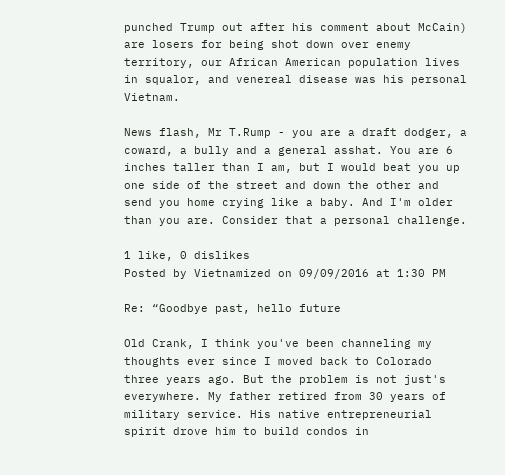punched Trump out after his comment about McCain) are losers for being shot down over enemy territory, our African American population lives in squalor, and venereal disease was his personal Vietnam.

News flash, Mr T.Rump - you are a draft dodger, a coward, a bully and a general asshat. You are 6 inches taller than I am, but I would beat you up one side of the street and down the other and send you home crying like a baby. And I'm older than you are. Consider that a personal challenge.

1 like, 0 dislikes
Posted by Vietnamized on 09/09/2016 at 1:30 PM

Re: “Goodbye past, hello future

Old Crank, I think you've been channeling my thoughts ever since I moved back to Colorado three years ago. But the problem is not just's everywhere. My father retired from 30 years of military service. His native entrepreneurial spirit drove him to build condos in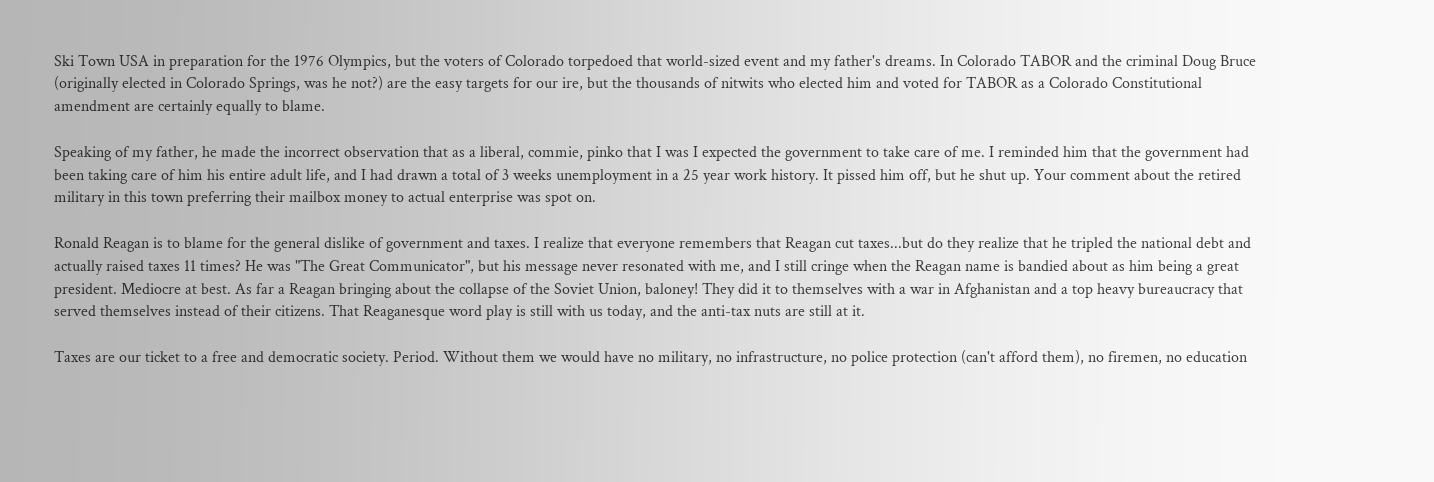Ski Town USA in preparation for the 1976 Olympics, but the voters of Colorado torpedoed that world-sized event and my father's dreams. In Colorado TABOR and the criminal Doug Bruce (originally elected in Colorado Springs, was he not?) are the easy targets for our ire, but the thousands of nitwits who elected him and voted for TABOR as a Colorado Constitutional amendment are certainly equally to blame.

Speaking of my father, he made the incorrect observation that as a liberal, commie, pinko that I was I expected the government to take care of me. I reminded him that the government had been taking care of him his entire adult life, and I had drawn a total of 3 weeks unemployment in a 25 year work history. It pissed him off, but he shut up. Your comment about the retired military in this town preferring their mailbox money to actual enterprise was spot on.

Ronald Reagan is to blame for the general dislike of government and taxes. I realize that everyone remembers that Reagan cut taxes...but do they realize that he tripled the national debt and actually raised taxes 11 times? He was "The Great Communicator", but his message never resonated with me, and I still cringe when the Reagan name is bandied about as him being a great president. Mediocre at best. As far a Reagan bringing about the collapse of the Soviet Union, baloney! They did it to themselves with a war in Afghanistan and a top heavy bureaucracy that served themselves instead of their citizens. That Reaganesque word play is still with us today, and the anti-tax nuts are still at it.

Taxes are our ticket to a free and democratic society. Period. Without them we would have no military, no infrastructure, no police protection (can't afford them), no firemen, no education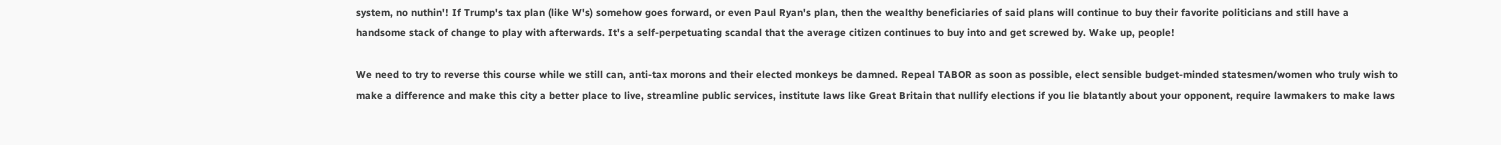system, no nuthin'! If Trump's tax plan (like W's) somehow goes forward, or even Paul Ryan's plan, then the wealthy beneficiaries of said plans will continue to buy their favorite politicians and still have a handsome stack of change to play with afterwards. It's a self-perpetuating scandal that the average citizen continues to buy into and get screwed by. Wake up, people!

We need to try to reverse this course while we still can, anti-tax morons and their elected monkeys be damned. Repeal TABOR as soon as possible, elect sensible budget-minded statesmen/women who truly wish to make a difference and make this city a better place to live, streamline public services, institute laws like Great Britain that nullify elections if you lie blatantly about your opponent, require lawmakers to make laws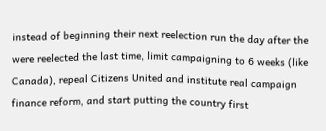instead of beginning their next reelection run the day after the were reelected the last time, limit campaigning to 6 weeks (like Canada), repeal Citizens United and institute real campaign finance reform, and start putting the country first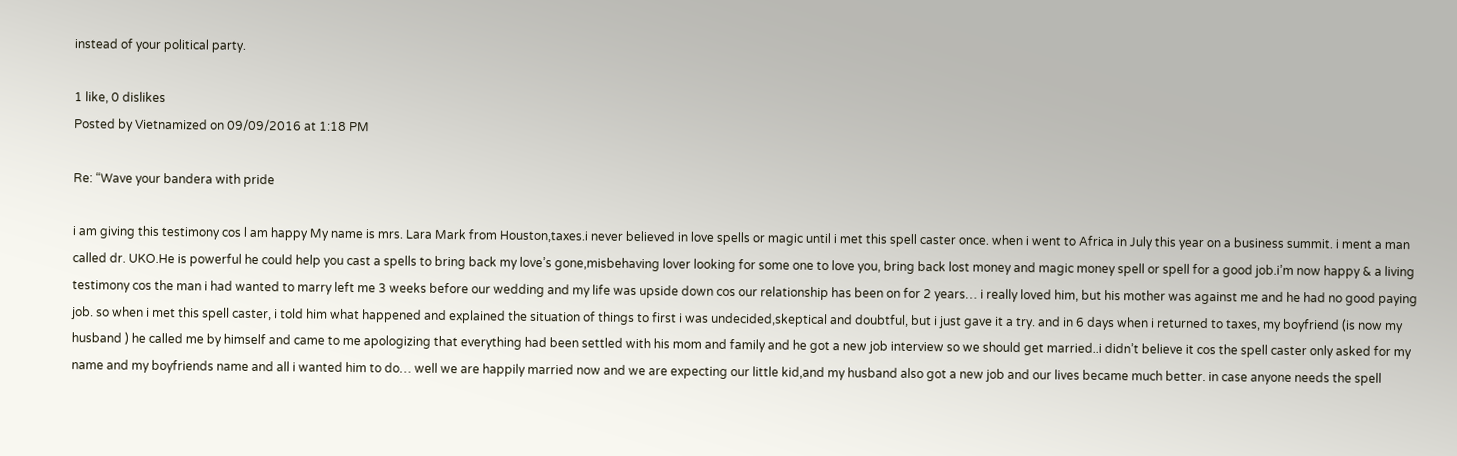instead of your political party.

1 like, 0 dislikes
Posted by Vietnamized on 09/09/2016 at 1:18 PM

Re: “Wave your bandera with pride

i am giving this testimony cos l am happy My name is mrs. Lara Mark from Houston,taxes.i never believed in love spells or magic until i met this spell caster once. when i went to Africa in July this year on a business summit. i ment a man called dr. UKO.He is powerful he could help you cast a spells to bring back my love’s gone,misbehaving lover looking for some one to love you, bring back lost money and magic money spell or spell for a good job.i’m now happy & a living testimony cos the man i had wanted to marry left me 3 weeks before our wedding and my life was upside down cos our relationship has been on for 2 years… i really loved him, but his mother was against me and he had no good paying job. so when i met this spell caster, i told him what happened and explained the situation of things to first i was undecided,skeptical and doubtful, but i just gave it a try. and in 6 days when i returned to taxes, my boyfriend (is now my husband ) he called me by himself and came to me apologizing that everything had been settled with his mom and family and he got a new job interview so we should get married..i didn’t believe it cos the spell caster only asked for my name and my boyfriends name and all i wanted him to do… well we are happily married now and we are expecting our little kid,and my husband also got a new job and our lives became much better. in case anyone needs the spell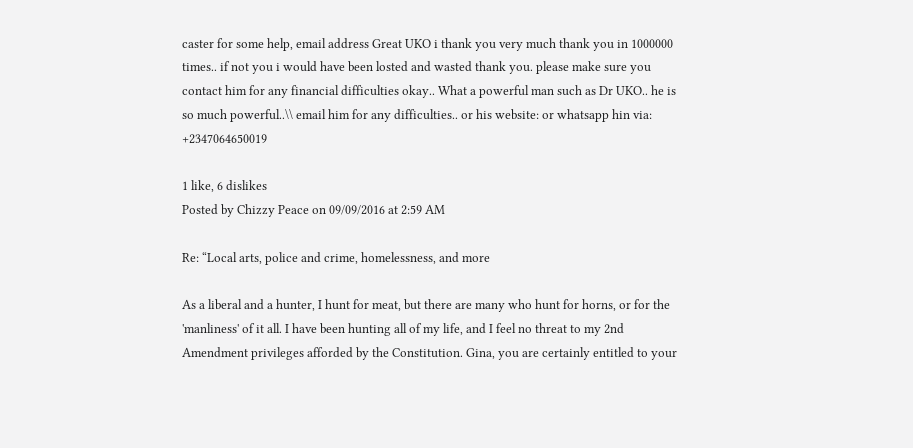caster for some help, email address Great UKO i thank you very much thank you in 1000000 times.. if not you i would have been losted and wasted thank you. please make sure you contact him for any financial difficulties okay.. What a powerful man such as Dr UKO.. he is so much powerful..\\ email him for any difficulties.. or his website: or whatsapp hin via: +2347064650019

1 like, 6 dislikes
Posted by Chizzy Peace on 09/09/2016 at 2:59 AM

Re: “Local arts, police and crime, homelessness, and more

As a liberal and a hunter, I hunt for meat, but there are many who hunt for horns, or for the 'manliness' of it all. I have been hunting all of my life, and I feel no threat to my 2nd Amendment privileges afforded by the Constitution. Gina, you are certainly entitled to your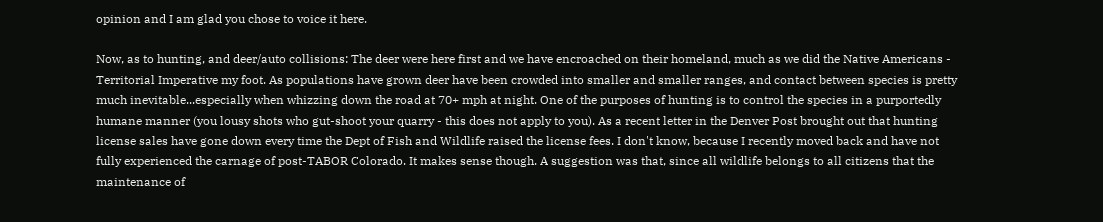opinion and I am glad you chose to voice it here.

Now, as to hunting, and deer/auto collisions: The deer were here first and we have encroached on their homeland, much as we did the Native Americans - Territorial Imperative my foot. As populations have grown deer have been crowded into smaller and smaller ranges, and contact between species is pretty much inevitable...especially when whizzing down the road at 70+ mph at night. One of the purposes of hunting is to control the species in a purportedly humane manner (you lousy shots who gut-shoot your quarry - this does not apply to you). As a recent letter in the Denver Post brought out that hunting license sales have gone down every time the Dept of Fish and Wildlife raised the license fees. I don't know, because I recently moved back and have not fully experienced the carnage of post-TABOR Colorado. It makes sense though. A suggestion was that, since all wildlife belongs to all citizens that the maintenance of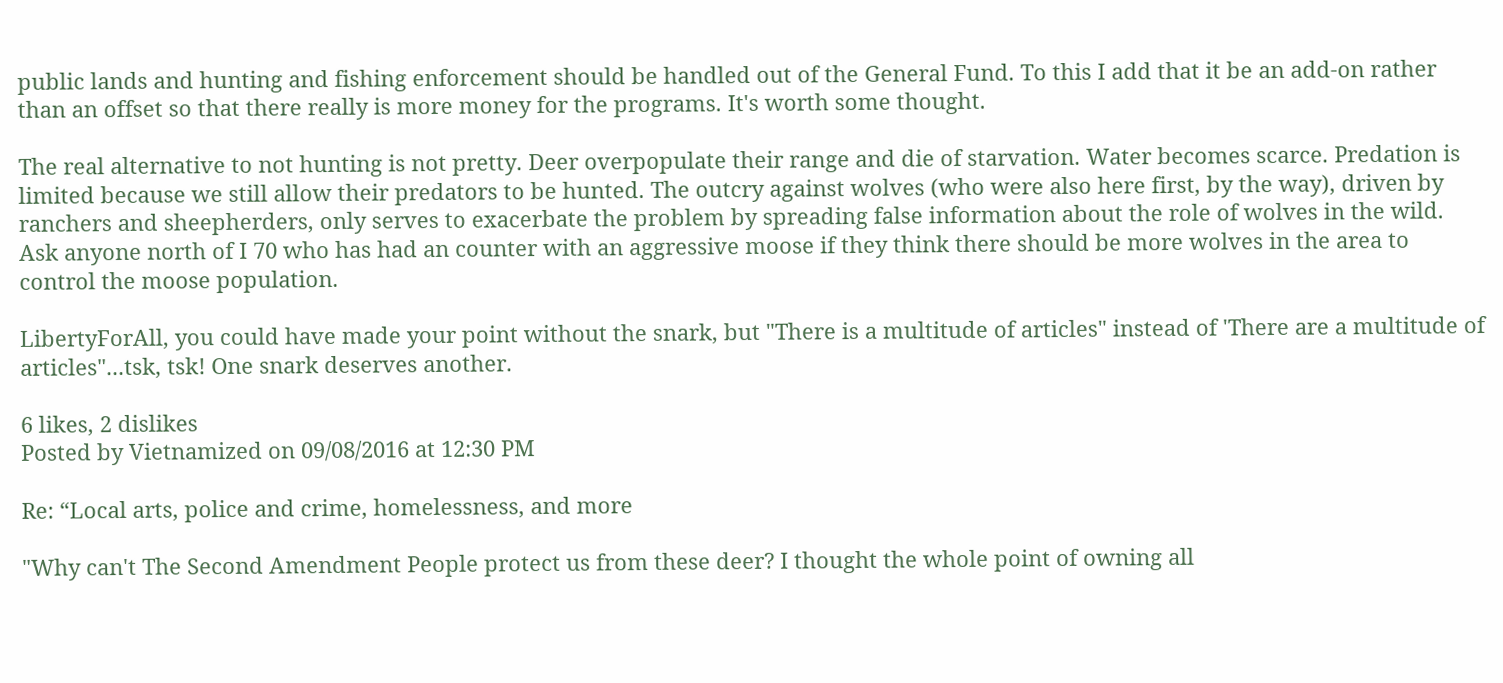public lands and hunting and fishing enforcement should be handled out of the General Fund. To this I add that it be an add-on rather than an offset so that there really is more money for the programs. It's worth some thought.

The real alternative to not hunting is not pretty. Deer overpopulate their range and die of starvation. Water becomes scarce. Predation is limited because we still allow their predators to be hunted. The outcry against wolves (who were also here first, by the way), driven by ranchers and sheepherders, only serves to exacerbate the problem by spreading false information about the role of wolves in the wild. Ask anyone north of I 70 who has had an counter with an aggressive moose if they think there should be more wolves in the area to control the moose population.

LibertyForAll, you could have made your point without the snark, but "There is a multitude of articles" instead of 'There are a multitude of articles"...tsk, tsk! One snark deserves another.

6 likes, 2 dislikes
Posted by Vietnamized on 09/08/2016 at 12:30 PM

Re: “Local arts, police and crime, homelessness, and more

"Why can't The Second Amendment People protect us from these deer? I thought the whole point of owning all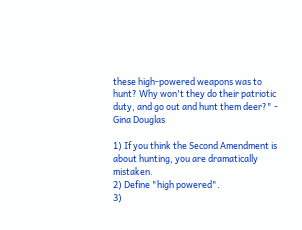these high-powered weapons was to hunt? Why won't they do their patriotic duty, and go out and hunt them deer?" - Gina Douglas

1) If you think the Second Amendment is about hunting, you are dramatically mistaken.
2) Define "high powered".
3)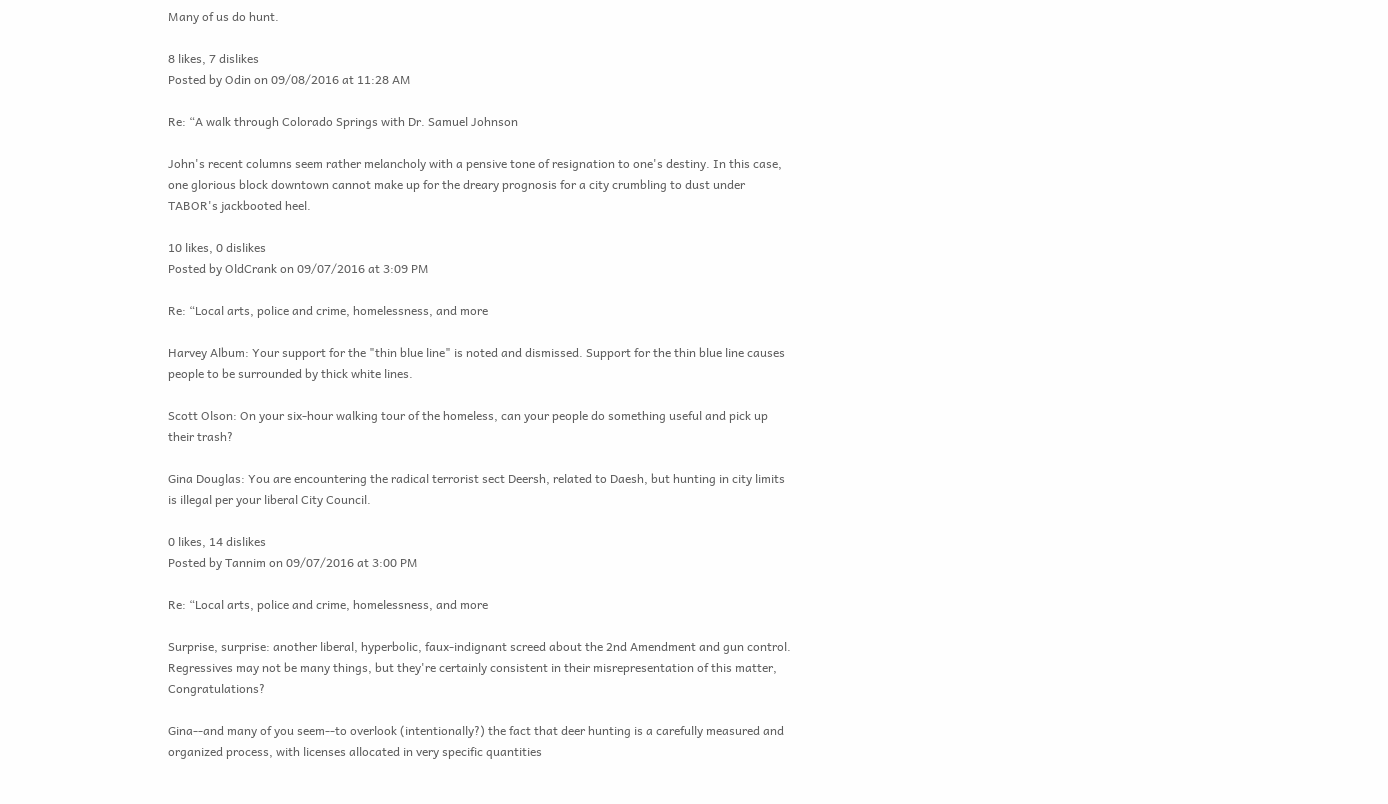Many of us do hunt.

8 likes, 7 dislikes
Posted by Odin on 09/08/2016 at 11:28 AM

Re: “A walk through Colorado Springs with Dr. Samuel Johnson

John's recent columns seem rather melancholy with a pensive tone of resignation to one's destiny. In this case, one glorious block downtown cannot make up for the dreary prognosis for a city crumbling to dust under TABOR's jackbooted heel.

10 likes, 0 dislikes
Posted by OldCrank on 09/07/2016 at 3:09 PM

Re: “Local arts, police and crime, homelessness, and more

Harvey Album: Your support for the "thin blue line" is noted and dismissed. Support for the thin blue line causes people to be surrounded by thick white lines.

Scott Olson: On your six-hour walking tour of the homeless, can your people do something useful and pick up their trash?

Gina Douglas: You are encountering the radical terrorist sect Deersh, related to Daesh, but hunting in city limits is illegal per your liberal City Council.

0 likes, 14 dislikes
Posted by Tannim on 09/07/2016 at 3:00 PM

Re: “Local arts, police and crime, homelessness, and more

Surprise, surprise: another liberal, hyperbolic, faux-indignant screed about the 2nd Amendment and gun control. Regressives may not be many things, but they're certainly consistent in their misrepresentation of this matter, Congratulations?

Gina--and many of you seem--to overlook (intentionally?) the fact that deer hunting is a carefully measured and organized process, with licenses allocated in very specific quantities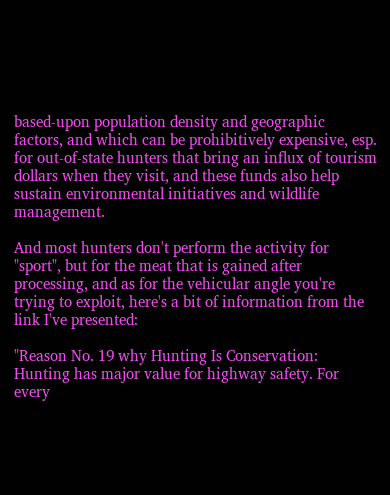based-upon population density and geographic factors, and which can be prohibitively expensive, esp. for out-of-state hunters that bring an influx of tourism dollars when they visit, and these funds also help sustain environmental initiatives and wildlife management.

And most hunters don't perform the activity for "sport", but for the meat that is gained after processing, and as for the vehicular angle you're trying to exploit, here's a bit of information from the link I've presented:

"Reason No. 19 why Hunting Is Conservation: Hunting has major value for highway safety. For every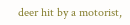deer hit by a motorist,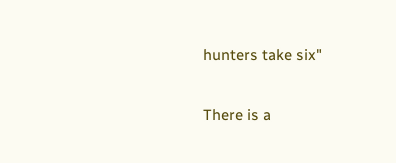hunters take six"

There is a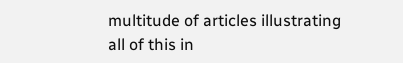multitude of articles illustrating all of this in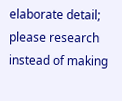elaborate detail; please research instead of making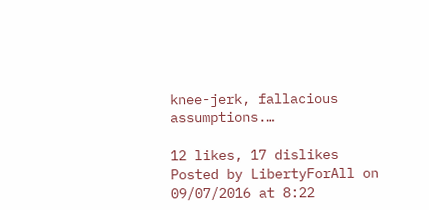knee-jerk, fallacious assumptions.…

12 likes, 17 dislikes
Posted by LibertyForAll on 09/07/2016 at 8:22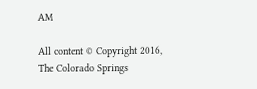AM

All content © Copyright 2016, The Colorado Springs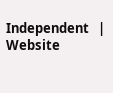Independent   |   Website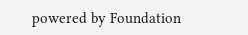powered by Foundation